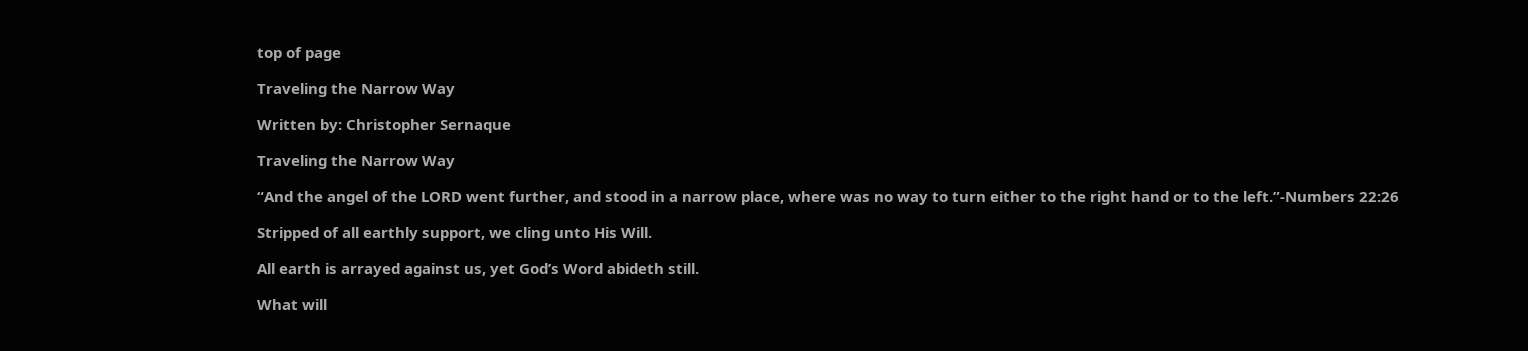top of page

Traveling the Narrow Way

Written by: Christopher Sernaque

Traveling the Narrow Way

“And the angel of the LORD went further, and stood in a narrow place, where was no way to turn either to the right hand or to the left.”-Numbers 22:26

Stripped of all earthly support, we cling unto His Will.

All earth is arrayed against us, yet God’s Word abideth still.

What will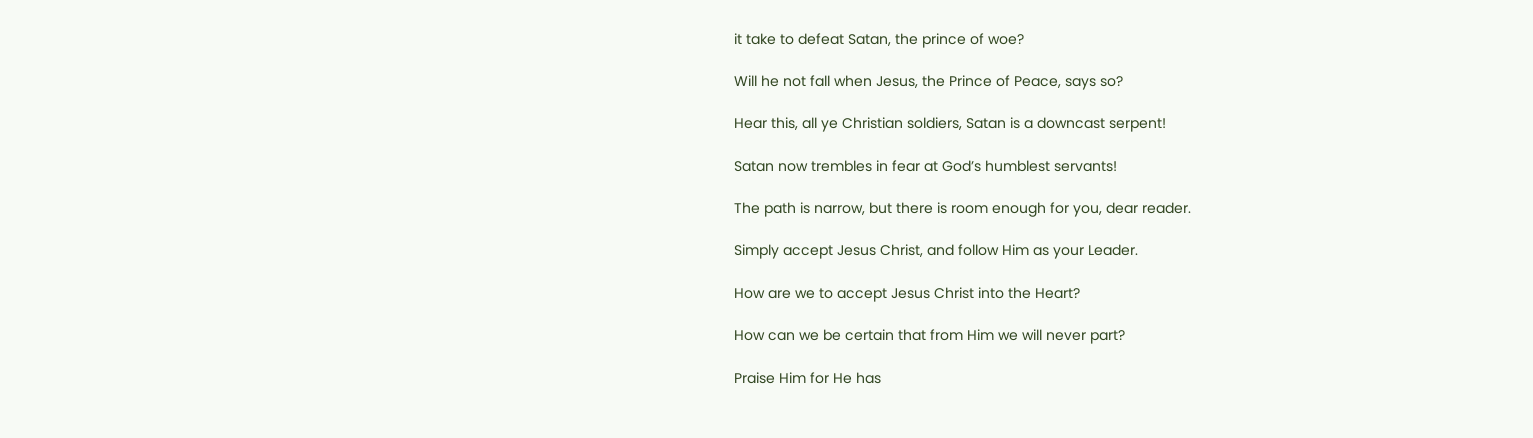it take to defeat Satan, the prince of woe?

Will he not fall when Jesus, the Prince of Peace, says so?

Hear this, all ye Christian soldiers, Satan is a downcast serpent!

Satan now trembles in fear at God’s humblest servants!

The path is narrow, but there is room enough for you, dear reader.

Simply accept Jesus Christ, and follow Him as your Leader.

How are we to accept Jesus Christ into the Heart?

How can we be certain that from Him we will never part?

Praise Him for He has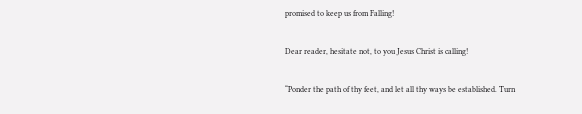promised to keep us from Falling!

Dear reader, hesitate not, to you Jesus Christ is calling!

“Ponder the path of thy feet, and let all thy ways be established. Turn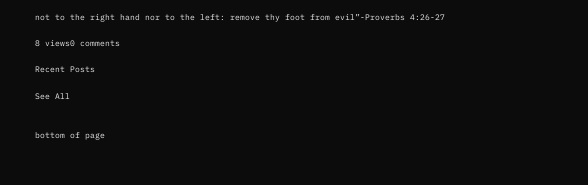not to the right hand nor to the left: remove thy foot from evil”-Proverbs 4:26-27

8 views0 comments

Recent Posts

See All


bottom of page